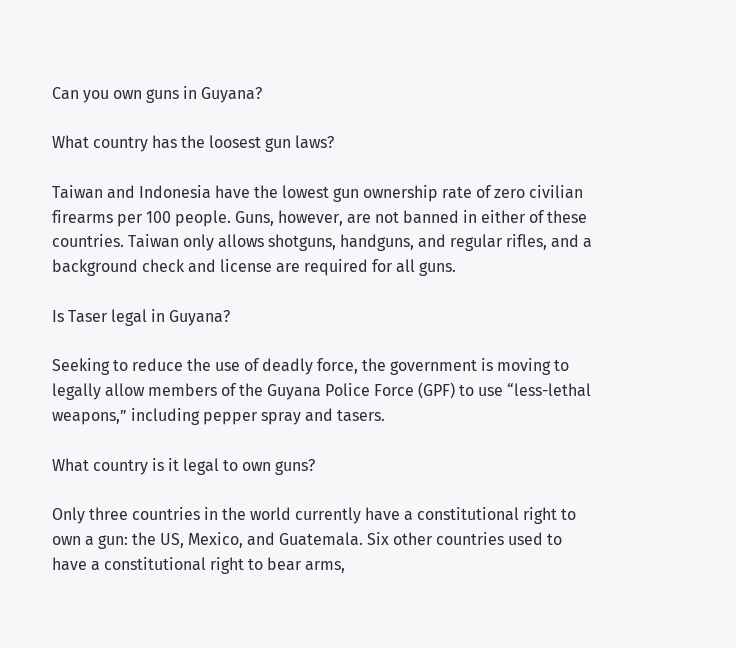Can you own guns in Guyana?

What country has the loosest gun laws?

Taiwan and Indonesia have the lowest gun ownership rate of zero civilian firearms per 100 people. Guns, however, are not banned in either of these countries. Taiwan only allows shotguns, handguns, and regular rifles, and a background check and license are required for all guns.

Is Taser legal in Guyana?

Seeking to reduce the use of deadly force, the government is moving to legally allow members of the Guyana Police Force (GPF) to use “less-lethal weapons,” including pepper spray and tasers.

What country is it legal to own guns?

Only three countries in the world currently have a constitutional right to own a gun: the US, Mexico, and Guatemala. Six other countries used to have a constitutional right to bear arms,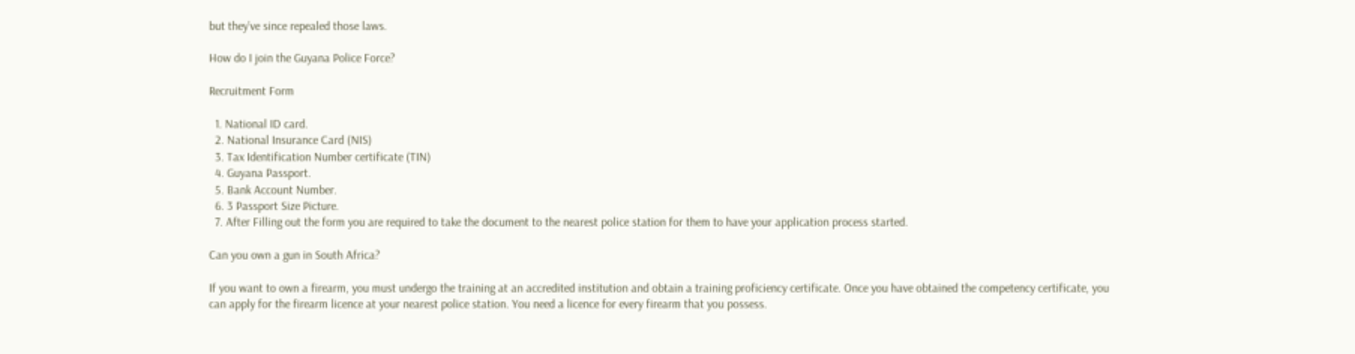but they’ve since repealed those laws.

How do I join the Guyana Police Force?

Recruitment Form

  1. National ID card.
  2. National Insurance Card (NIS)
  3. Tax Identification Number certificate (TIN)
  4. Guyana Passport.
  5. Bank Account Number.
  6. 3 Passport Size Picture.
  7. After Filling out the form you are required to take the document to the nearest police station for them to have your application process started.

Can you own a gun in South Africa?

If you want to own a firearm, you must undergo the training at an accredited institution and obtain a training proficiency certificate. Once you have obtained the competency certificate, you can apply for the firearm licence at your nearest police station. You need a licence for every firearm that you possess.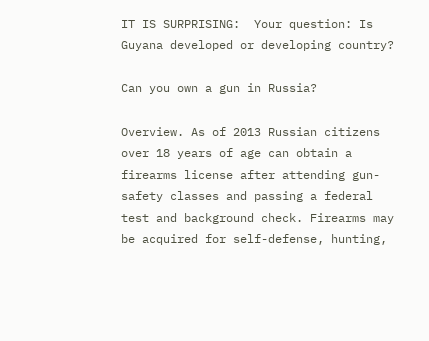IT IS SURPRISING:  Your question: Is Guyana developed or developing country?

Can you own a gun in Russia?

Overview. As of 2013 Russian citizens over 18 years of age can obtain a firearms license after attending gun-safety classes and passing a federal test and background check. Firearms may be acquired for self-defense, hunting,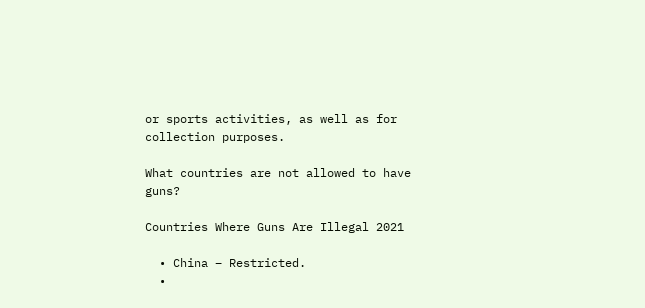or sports activities, as well as for collection purposes.

What countries are not allowed to have guns?

Countries Where Guns Are Illegal 2021

  • China – Restricted.
  •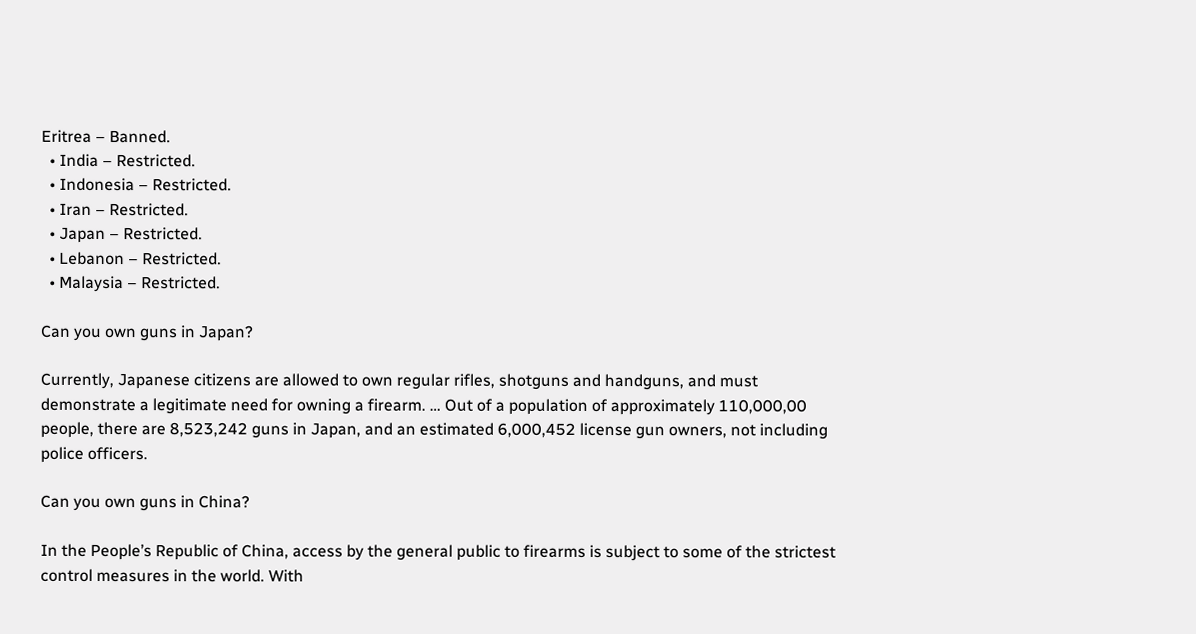Eritrea – Banned.
  • India – Restricted.
  • Indonesia – Restricted.
  • Iran – Restricted.
  • Japan – Restricted.
  • Lebanon – Restricted.
  • Malaysia – Restricted.

Can you own guns in Japan?

Currently, Japanese citizens are allowed to own regular rifles, shotguns and handguns, and must demonstrate a legitimate need for owning a firearm. … Out of a population of approximately 110,000,00 people, there are 8,523,242 guns in Japan, and an estimated 6,000,452 license gun owners, not including police officers.

Can you own guns in China?

In the People’s Republic of China, access by the general public to firearms is subject to some of the strictest control measures in the world. With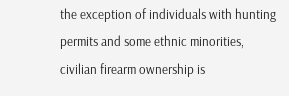the exception of individuals with hunting permits and some ethnic minorities, civilian firearm ownership is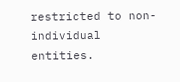restricted to non-individual entities.